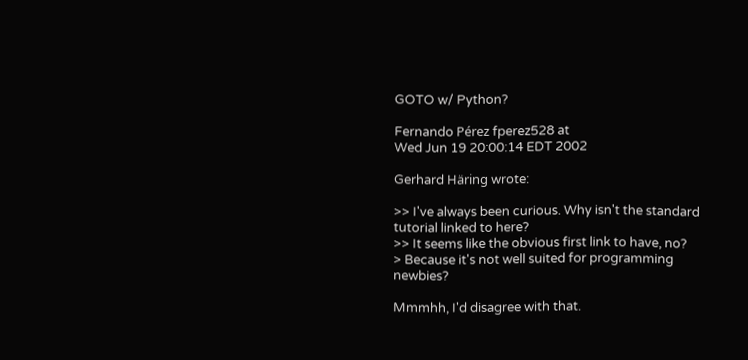GOTO w/ Python?

Fernando Pérez fperez528 at
Wed Jun 19 20:00:14 EDT 2002

Gerhard Häring wrote:

>> I've always been curious. Why isn't the standard tutorial linked to here?
>> It seems like the obvious first link to have, no?
> Because it's not well suited for programming newbies?

Mmmhh, I'd disagree with that.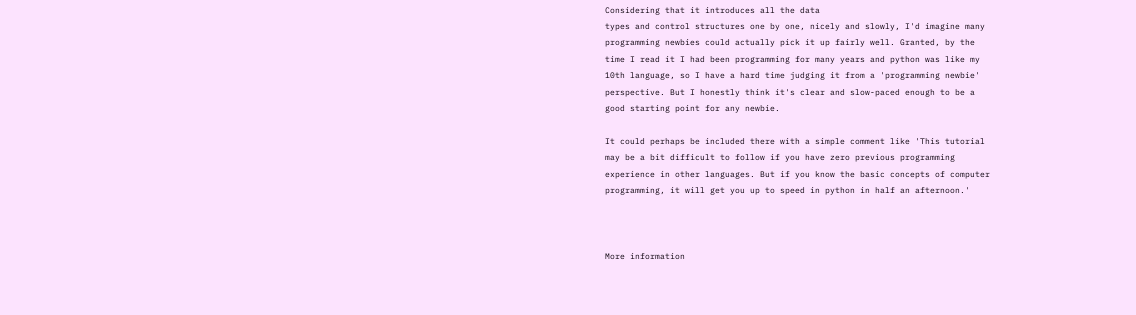Considering that it introduces all the data
types and control structures one by one, nicely and slowly, I'd imagine many
programming newbies could actually pick it up fairly well. Granted, by the
time I read it I had been programming for many years and python was like my
10th language, so I have a hard time judging it from a 'programming newbie'
perspective. But I honestly think it's clear and slow-paced enough to be a
good starting point for any newbie.

It could perhaps be included there with a simple comment like 'This tutorial
may be a bit difficult to follow if you have zero previous programming
experience in other languages. But if you know the basic concepts of computer
programming, it will get you up to speed in python in half an afternoon.'



More information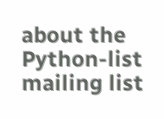about the Python-list mailing list